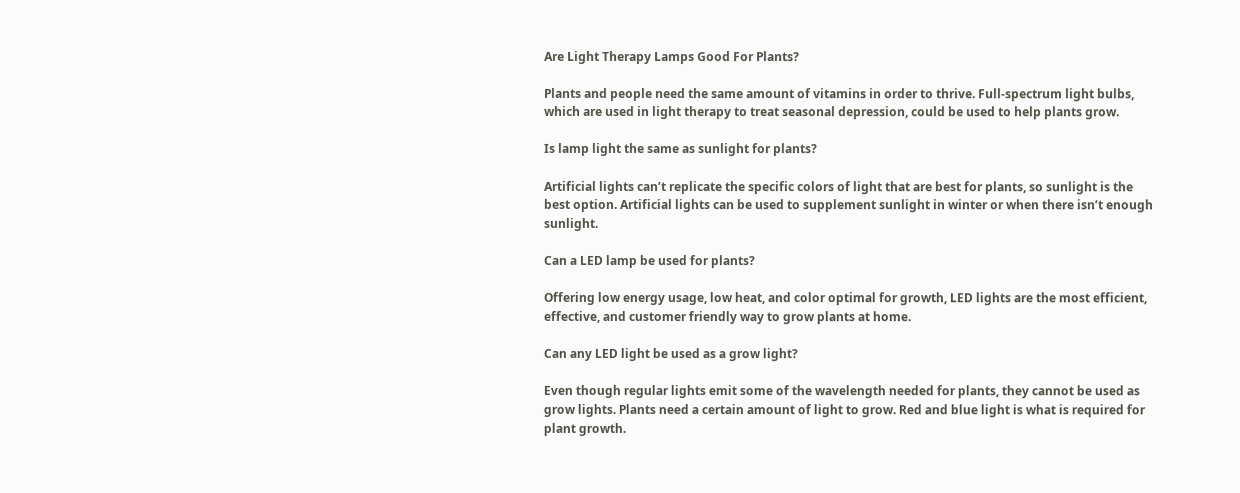Are Light Therapy Lamps Good For Plants?

Plants and people need the same amount of vitamins in order to thrive. Full-spectrum light bulbs, which are used in light therapy to treat seasonal depression, could be used to help plants grow.

Is lamp light the same as sunlight for plants?

Artificial lights can’t replicate the specific colors of light that are best for plants, so sunlight is the best option. Artificial lights can be used to supplement sunlight in winter or when there isn’t enough sunlight.

Can a LED lamp be used for plants?

Offering low energy usage, low heat, and color optimal for growth, LED lights are the most efficient, effective, and customer friendly way to grow plants at home.

Can any LED light be used as a grow light?

Even though regular lights emit some of the wavelength needed for plants, they cannot be used as grow lights. Plants need a certain amount of light to grow. Red and blue light is what is required for plant growth.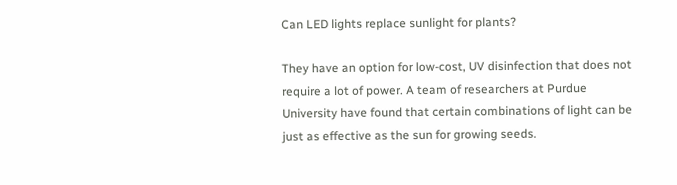Can LED lights replace sunlight for plants?

They have an option for low-cost, UV disinfection that does not require a lot of power. A team of researchers at Purdue University have found that certain combinations of light can be just as effective as the sun for growing seeds.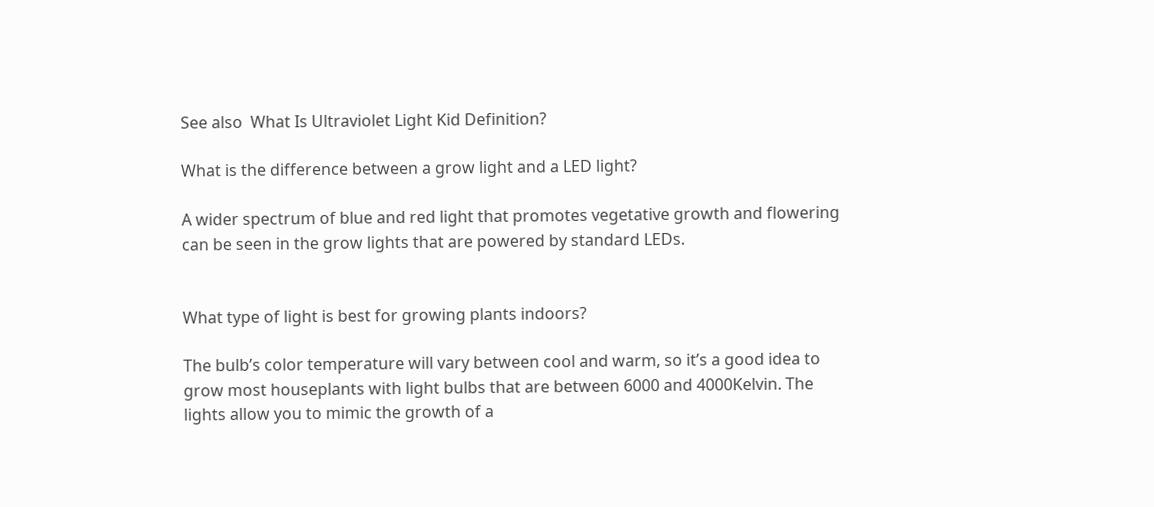See also  What Is Ultraviolet Light Kid Definition?

What is the difference between a grow light and a LED light?

A wider spectrum of blue and red light that promotes vegetative growth and flowering can be seen in the grow lights that are powered by standard LEDs.


What type of light is best for growing plants indoors?

The bulb’s color temperature will vary between cool and warm, so it’s a good idea to grow most houseplants with light bulbs that are between 6000 and 4000Kelvin. The lights allow you to mimic the growth of a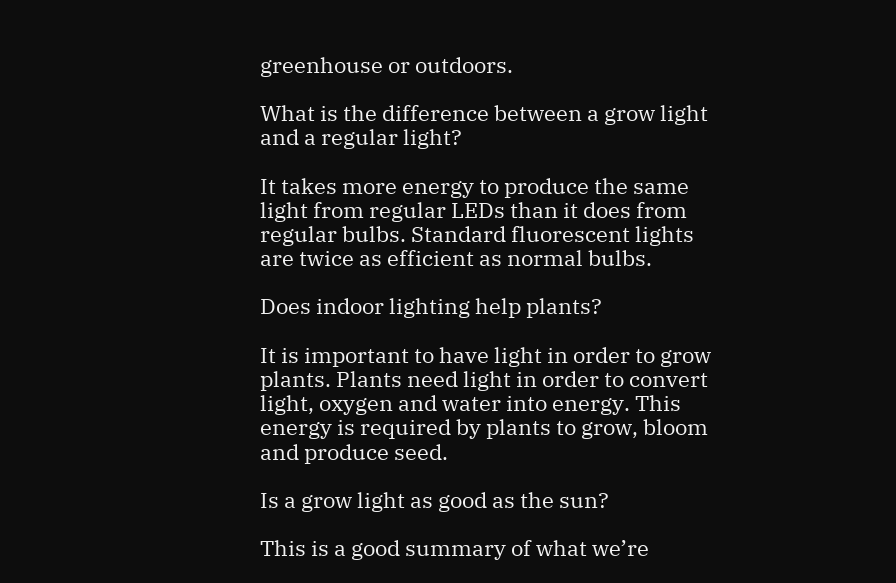greenhouse or outdoors.

What is the difference between a grow light and a regular light?

It takes more energy to produce the same light from regular LEDs than it does from regular bulbs. Standard fluorescent lights are twice as efficient as normal bulbs.

Does indoor lighting help plants?

It is important to have light in order to grow plants. Plants need light in order to convert light, oxygen and water into energy. This energy is required by plants to grow, bloom and produce seed.

Is a grow light as good as the sun?

This is a good summary of what we’re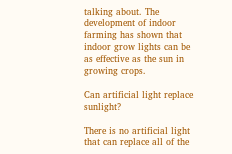talking about. The development of indoor farming has shown that indoor grow lights can be as effective as the sun in growing crops.

Can artificial light replace sunlight?

There is no artificial light that can replace all of the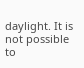daylight. It is not possible to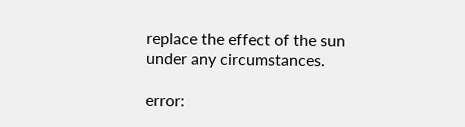replace the effect of the sun under any circumstances.

error: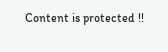Content is protected !!